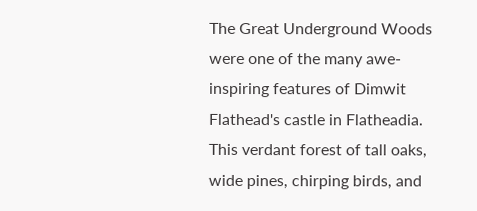The Great Underground Woods were one of the many awe-inspiring features of Dimwit Flathead's castle in Flatheadia. This verdant forest of tall oaks, wide pines, chirping birds, and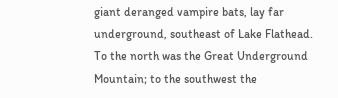giant deranged vampire bats, lay far underground, southeast of Lake Flathead. To the north was the Great Underground Mountain; to the southwest the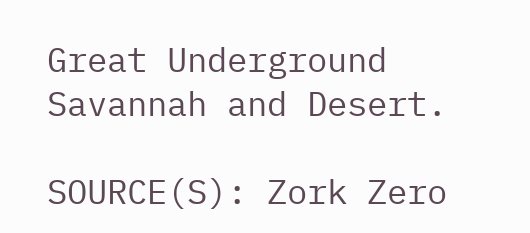Great Underground Savannah and Desert.

SOURCE(S): Zork Zero